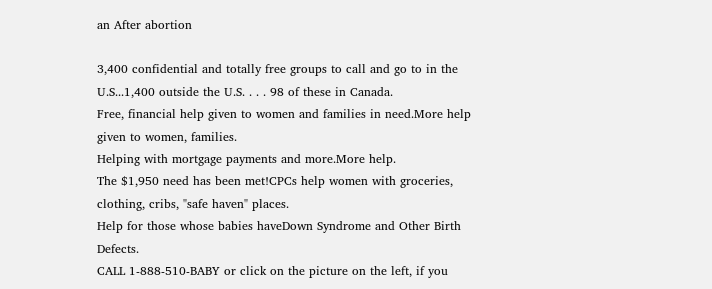an After abortion

3,400 confidential and totally free groups to call and go to in the U.S...1,400 outside the U.S. . . . 98 of these in Canada.
Free, financial help given to women and families in need.More help given to women, families.
Helping with mortgage payments and more.More help.
The $1,950 need has been met!CPCs help women with groceries, clothing, cribs, "safe haven" places.
Help for those whose babies haveDown Syndrome and Other Birth Defects.
CALL 1-888-510-BABY or click on the picture on the left, if you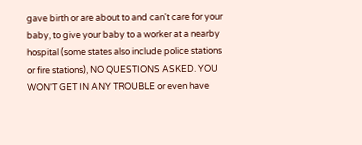gave birth or are about to and can't care for your baby, to give your baby to a worker at a nearby hospital (some states also include police stations or fire stations), NO QUESTIONS ASKED. YOU WON'T GET IN ANY TROUBLE or even have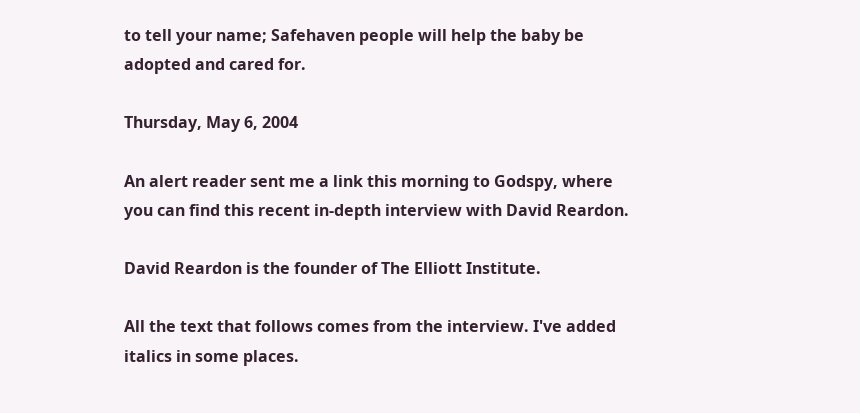to tell your name; Safehaven people will help the baby be adopted and cared for.

Thursday, May 6, 2004

An alert reader sent me a link this morning to Godspy, where you can find this recent in-depth interview with David Reardon.

David Reardon is the founder of The Elliott Institute.

All the text that follows comes from the interview. I've added italics in some places.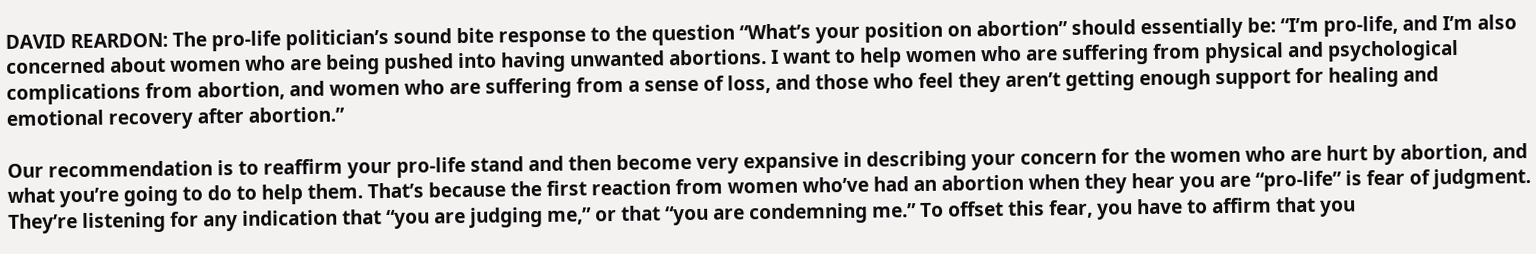DAVID REARDON: The pro-life politician’s sound bite response to the question “What’s your position on abortion” should essentially be: “I’m pro-life, and I’m also concerned about women who are being pushed into having unwanted abortions. I want to help women who are suffering from physical and psychological complications from abortion, and women who are suffering from a sense of loss, and those who feel they aren’t getting enough support for healing and emotional recovery after abortion.”

Our recommendation is to reaffirm your pro-life stand and then become very expansive in describing your concern for the women who are hurt by abortion, and what you’re going to do to help them. That’s because the first reaction from women who’ve had an abortion when they hear you are “pro-life” is fear of judgment. They’re listening for any indication that “you are judging me,” or that “you are condemning me.” To offset this fear, you have to affirm that you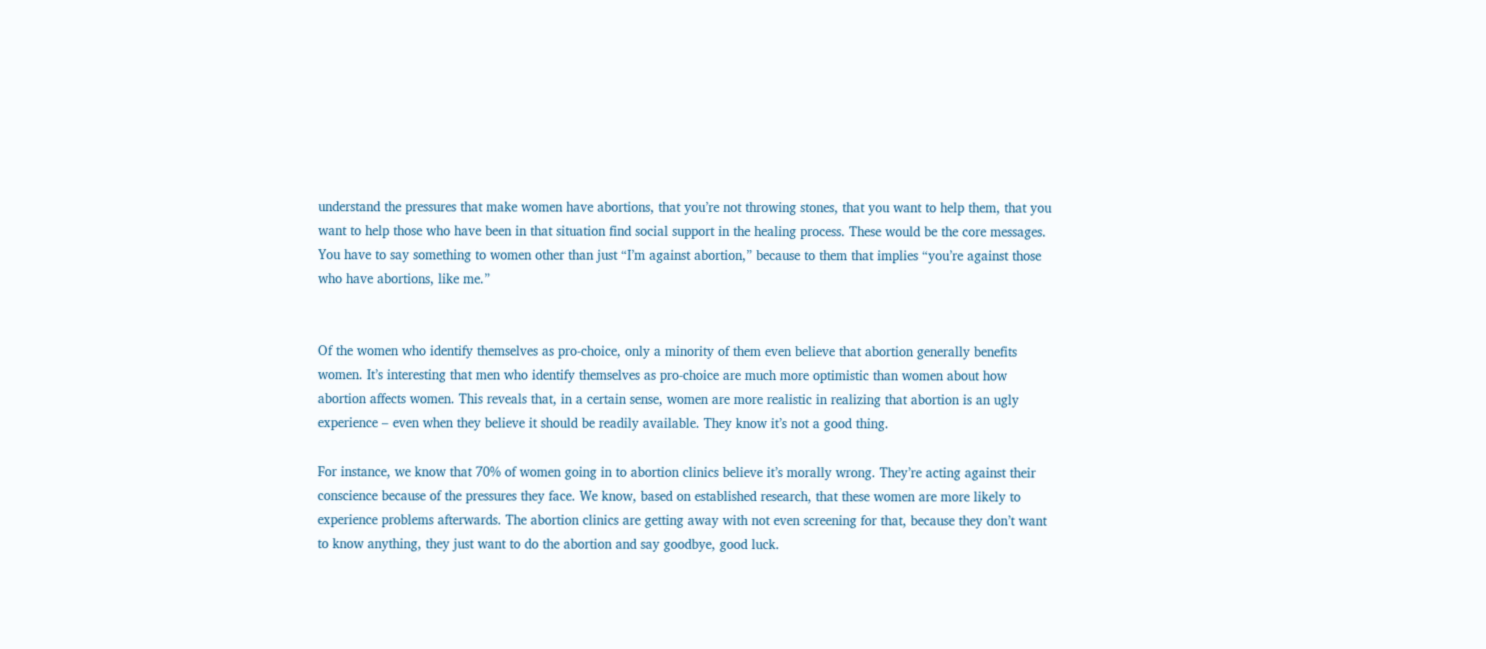understand the pressures that make women have abortions, that you’re not throwing stones, that you want to help them, that you want to help those who have been in that situation find social support in the healing process. These would be the core messages. You have to say something to women other than just “I’m against abortion,” because to them that implies “you’re against those who have abortions, like me.”


Of the women who identify themselves as pro-choice, only a minority of them even believe that abortion generally benefits women. It’s interesting that men who identify themselves as pro-choice are much more optimistic than women about how abortion affects women. This reveals that, in a certain sense, women are more realistic in realizing that abortion is an ugly experience – even when they believe it should be readily available. They know it’s not a good thing.

For instance, we know that 70% of women going in to abortion clinics believe it’s morally wrong. They’re acting against their conscience because of the pressures they face. We know, based on established research, that these women are more likely to experience problems afterwards. The abortion clinics are getting away with not even screening for that, because they don’t want to know anything, they just want to do the abortion and say goodbye, good luck.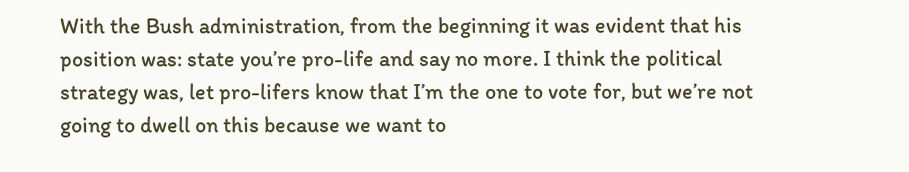With the Bush administration, from the beginning it was evident that his position was: state you’re pro-life and say no more. I think the political strategy was, let pro-lifers know that I’m the one to vote for, but we’re not going to dwell on this because we want to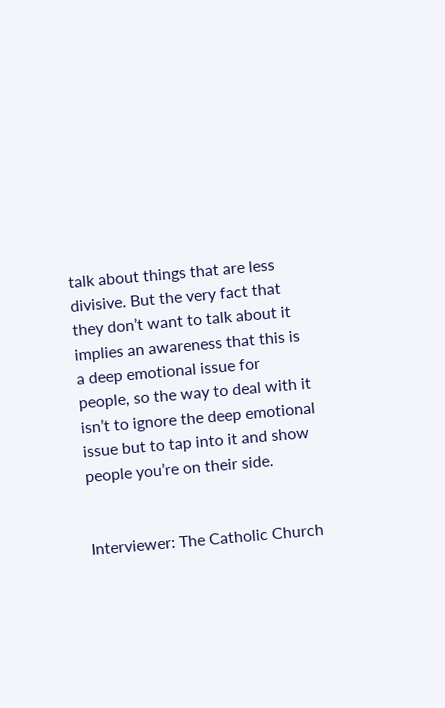talk about things that are less divisive. But the very fact that they don’t want to talk about it implies an awareness that this is a deep emotional issue for people, so the way to deal with it isn’t to ignore the deep emotional issue but to tap into it and show people you’re on their side.


Interviewer: The Catholic Church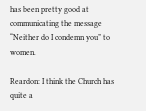has been pretty good at communicating the message “Neither do I condemn you” to women.

Reardon: I think the Church has quite a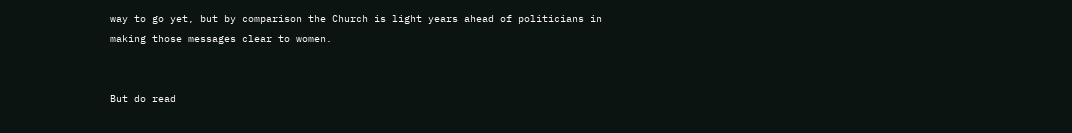way to go yet, but by comparison the Church is light years ahead of politicians in making those messages clear to women.


But do read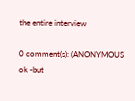the entire interview

0 comment(s): (ANONYMOUS ok -but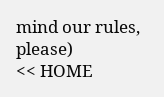mind our rules, please)                                      << HOME